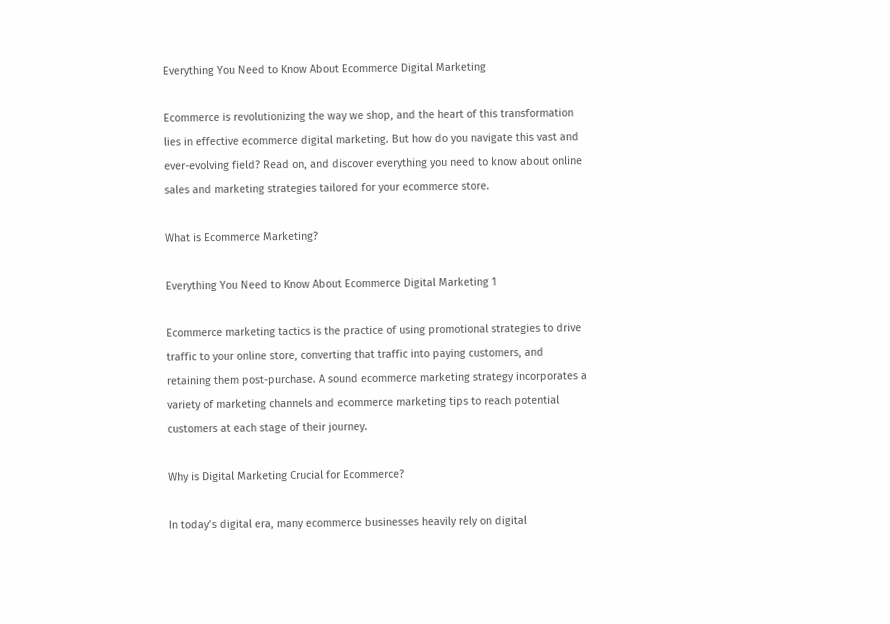Everything You Need to Know About Ecommerce Digital Marketing

Ecommerce is revolutionizing the way we shop, and the heart of this transformation lies in effective ecommerce digital marketing. But how do you navigate this vast and ever-evolving field? Read on, and discover everything you need to know about online sales and marketing strategies tailored for your ecommerce store.

What is Ecommerce Marketing?

Everything You Need to Know About Ecommerce Digital Marketing 1

Ecommerce marketing tactics is the practice of using promotional strategies to drive traffic to your online store, converting that traffic into paying customers, and retaining them post-purchase. A sound ecommerce marketing strategy incorporates a variety of marketing channels and ecommerce marketing tips to reach potential customers at each stage of their journey.

Why is Digital Marketing Crucial for Ecommerce?

In today’s digital era, many ecommerce businesses heavily rely on digital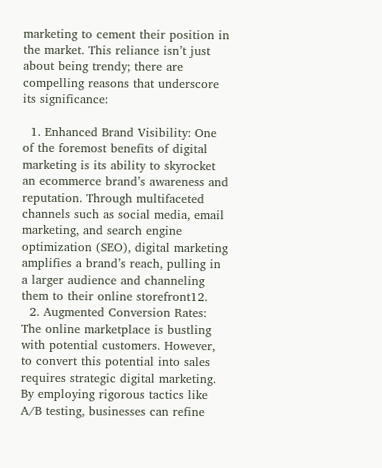marketing to cement their position in the market. This reliance isn’t just about being trendy; there are compelling reasons that underscore its significance:

  1. Enhanced Brand Visibility: One of the foremost benefits of digital marketing is its ability to skyrocket an ecommerce brand’s awareness and reputation. Through multifaceted channels such as social media, email marketing, and search engine optimization (SEO), digital marketing amplifies a brand’s reach, pulling in a larger audience and channeling them to their online storefront12.
  2. Augmented Conversion Rates: The online marketplace is bustling with potential customers. However, to convert this potential into sales requires strategic digital marketing. By employing rigorous tactics like A/B testing, businesses can refine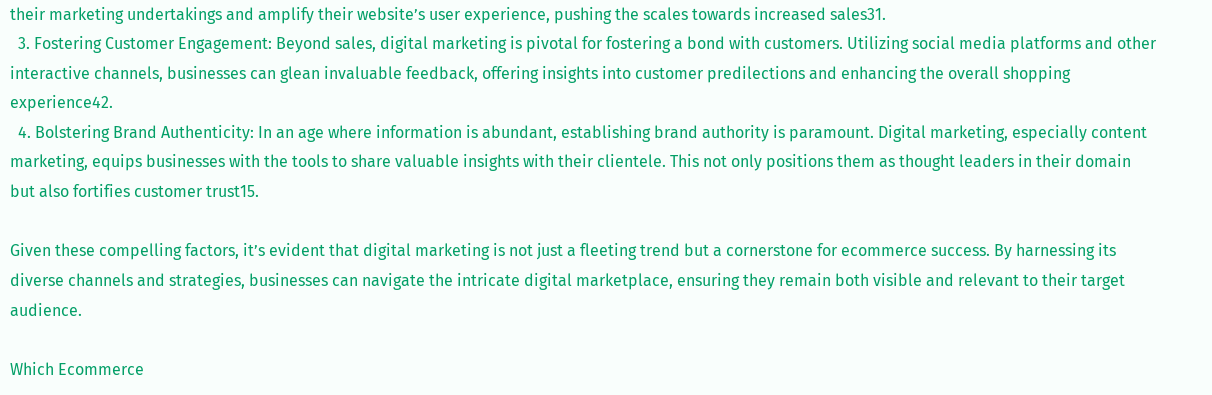their marketing undertakings and amplify their website’s user experience, pushing the scales towards increased sales31.
  3. Fostering Customer Engagement: Beyond sales, digital marketing is pivotal for fostering a bond with customers. Utilizing social media platforms and other interactive channels, businesses can glean invaluable feedback, offering insights into customer predilections and enhancing the overall shopping experience42.
  4. Bolstering Brand Authenticity: In an age where information is abundant, establishing brand authority is paramount. Digital marketing, especially content marketing, equips businesses with the tools to share valuable insights with their clientele. This not only positions them as thought leaders in their domain but also fortifies customer trust15.

Given these compelling factors, it’s evident that digital marketing is not just a fleeting trend but a cornerstone for ecommerce success. By harnessing its diverse channels and strategies, businesses can navigate the intricate digital marketplace, ensuring they remain both visible and relevant to their target audience.

Which Ecommerce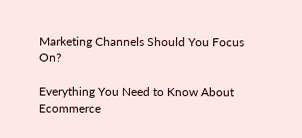Marketing Channels Should You Focus On?

Everything You Need to Know About Ecommerce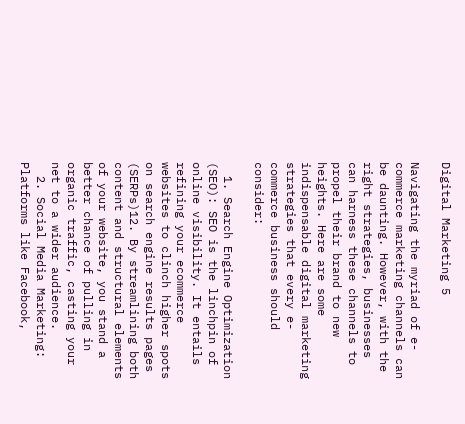Digital Marketing 5

Navigating the myriad of e-commerce marketing channels can be daunting. However, with the right strategies, businesses can harness these channels to propel their brand to new heights. Here are some indispensable digital marketing strategies that every e-commerce business should consider:

  1. Search Engine Optimization (SEO): SEO is the linchpin of online visibility. It entails refining your ecommerce websites to clinch higher spots on search engine results pages (SERPs)12. By streamlining both content and structural elements of your website, you stand a better chance of pulling in organic traffic, casting your net to a wider audience.
  2. Social Media Marketing: Platforms like Facebook,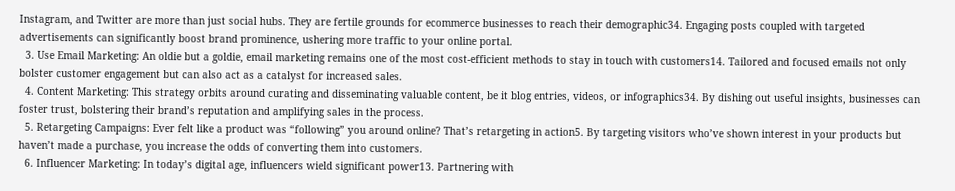Instagram, and Twitter are more than just social hubs. They are fertile grounds for ecommerce businesses to reach their demographic34. Engaging posts coupled with targeted advertisements can significantly boost brand prominence, ushering more traffic to your online portal.
  3. Use Email Marketing: An oldie but a goldie, email marketing remains one of the most cost-efficient methods to stay in touch with customers14. Tailored and focused emails not only bolster customer engagement but can also act as a catalyst for increased sales.
  4. Content Marketing: This strategy orbits around curating and disseminating valuable content, be it blog entries, videos, or infographics34. By dishing out useful insights, businesses can foster trust, bolstering their brand’s reputation and amplifying sales in the process.
  5. Retargeting Campaigns: Ever felt like a product was “following” you around online? That’s retargeting in action5. By targeting visitors who’ve shown interest in your products but haven’t made a purchase, you increase the odds of converting them into customers.
  6. Influencer Marketing: In today’s digital age, influencers wield significant power13. Partnering with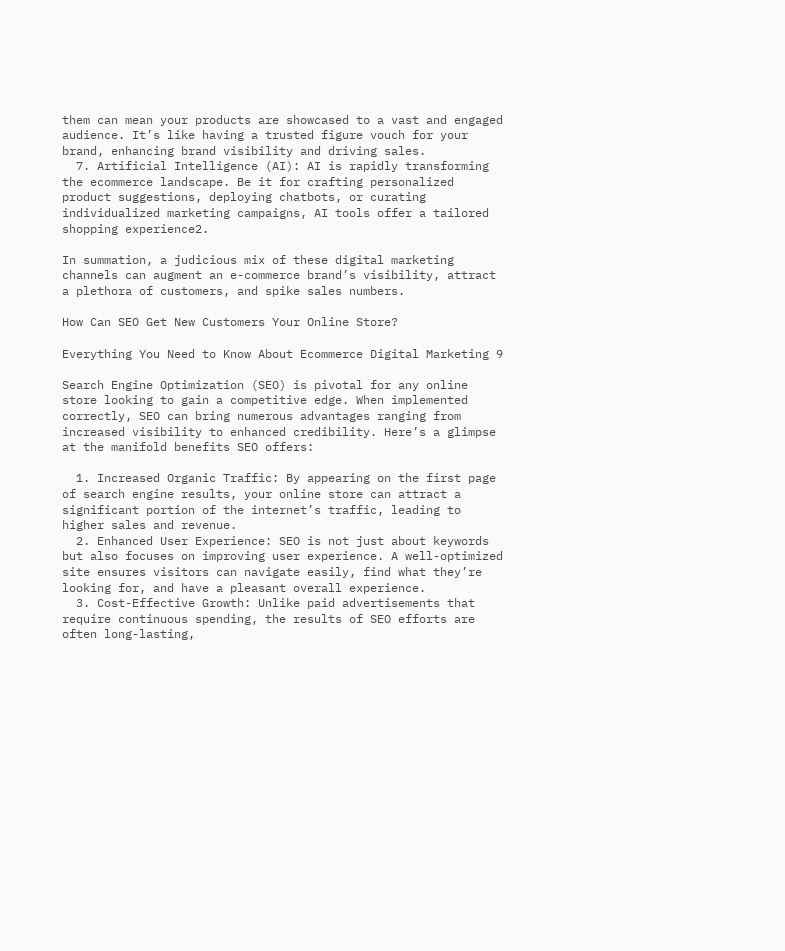them can mean your products are showcased to a vast and engaged audience. It’s like having a trusted figure vouch for your brand, enhancing brand visibility and driving sales.
  7. Artificial Intelligence (AI): AI is rapidly transforming the ecommerce landscape. Be it for crafting personalized product suggestions, deploying chatbots, or curating individualized marketing campaigns, AI tools offer a tailored shopping experience2.

In summation, a judicious mix of these digital marketing channels can augment an e-commerce brand’s visibility, attract a plethora of customers, and spike sales numbers.

How Can SEO Get New Customers Your Online Store?

Everything You Need to Know About Ecommerce Digital Marketing 9

Search Engine Optimization (SEO) is pivotal for any online store looking to gain a competitive edge. When implemented correctly, SEO can bring numerous advantages ranging from increased visibility to enhanced credibility. Here’s a glimpse at the manifold benefits SEO offers:

  1. Increased Organic Traffic: By appearing on the first page of search engine results, your online store can attract a significant portion of the internet’s traffic, leading to higher sales and revenue.
  2. Enhanced User Experience: SEO is not just about keywords but also focuses on improving user experience. A well-optimized site ensures visitors can navigate easily, find what they’re looking for, and have a pleasant overall experience.
  3. Cost-Effective Growth: Unlike paid advertisements that require continuous spending, the results of SEO efforts are often long-lasting,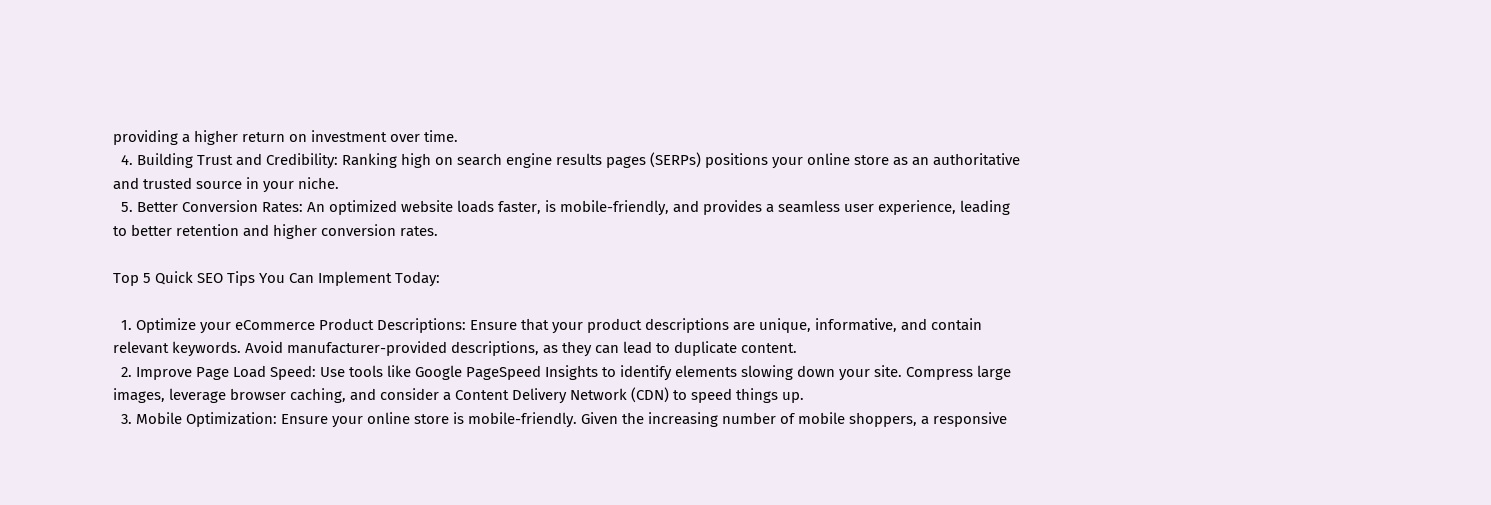providing a higher return on investment over time.
  4. Building Trust and Credibility: Ranking high on search engine results pages (SERPs) positions your online store as an authoritative and trusted source in your niche.
  5. Better Conversion Rates: An optimized website loads faster, is mobile-friendly, and provides a seamless user experience, leading to better retention and higher conversion rates.

Top 5 Quick SEO Tips You Can Implement Today:

  1. Optimize your eCommerce Product Descriptions: Ensure that your product descriptions are unique, informative, and contain relevant keywords. Avoid manufacturer-provided descriptions, as they can lead to duplicate content.
  2. Improve Page Load Speed: Use tools like Google PageSpeed Insights to identify elements slowing down your site. Compress large images, leverage browser caching, and consider a Content Delivery Network (CDN) to speed things up.
  3. Mobile Optimization: Ensure your online store is mobile-friendly. Given the increasing number of mobile shoppers, a responsive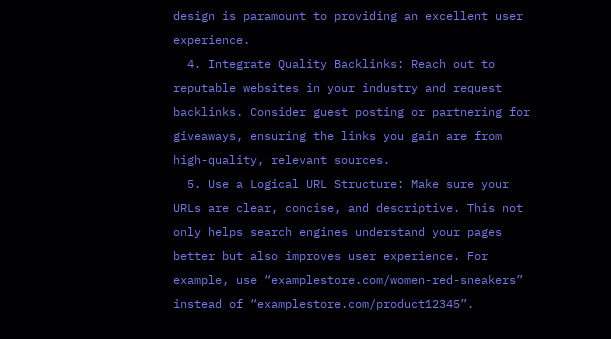design is paramount to providing an excellent user experience.
  4. Integrate Quality Backlinks: Reach out to reputable websites in your industry and request backlinks. Consider guest posting or partnering for giveaways, ensuring the links you gain are from high-quality, relevant sources.
  5. Use a Logical URL Structure: Make sure your URLs are clear, concise, and descriptive. This not only helps search engines understand your pages better but also improves user experience. For example, use “examplestore.com/women-red-sneakers” instead of “examplestore.com/product12345”.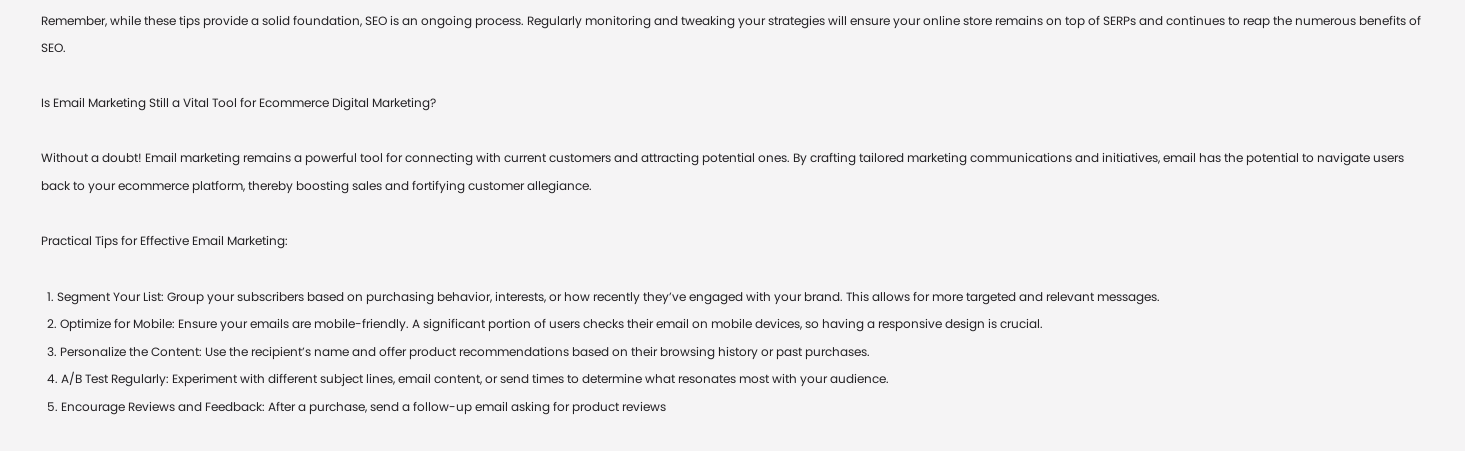Remember, while these tips provide a solid foundation, SEO is an ongoing process. Regularly monitoring and tweaking your strategies will ensure your online store remains on top of SERPs and continues to reap the numerous benefits of SEO.

Is Email Marketing Still a Vital Tool for Ecommerce Digital Marketing?

Without a doubt! Email marketing remains a powerful tool for connecting with current customers and attracting potential ones. By crafting tailored marketing communications and initiatives, email has the potential to navigate users back to your ecommerce platform, thereby boosting sales and fortifying customer allegiance.

Practical Tips for Effective Email Marketing:

  1. Segment Your List: Group your subscribers based on purchasing behavior, interests, or how recently they’ve engaged with your brand. This allows for more targeted and relevant messages.
  2. Optimize for Mobile: Ensure your emails are mobile-friendly. A significant portion of users checks their email on mobile devices, so having a responsive design is crucial.
  3. Personalize the Content: Use the recipient’s name and offer product recommendations based on their browsing history or past purchases.
  4. A/B Test Regularly: Experiment with different subject lines, email content, or send times to determine what resonates most with your audience.
  5. Encourage Reviews and Feedback: After a purchase, send a follow-up email asking for product reviews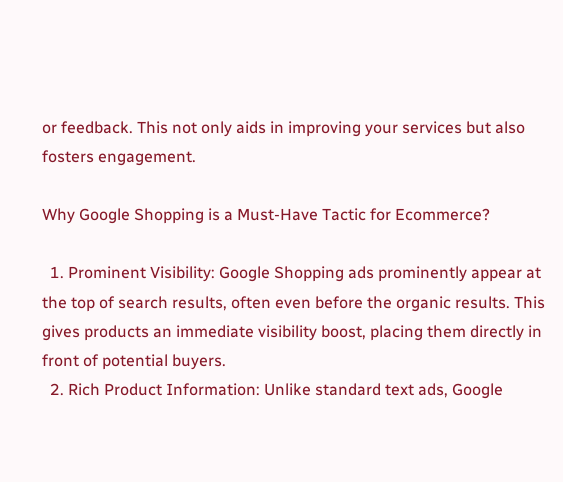or feedback. This not only aids in improving your services but also fosters engagement.

Why Google Shopping is a Must-Have Tactic for Ecommerce?

  1. Prominent Visibility: Google Shopping ads prominently appear at the top of search results, often even before the organic results. This gives products an immediate visibility boost, placing them directly in front of potential buyers.
  2. Rich Product Information: Unlike standard text ads, Google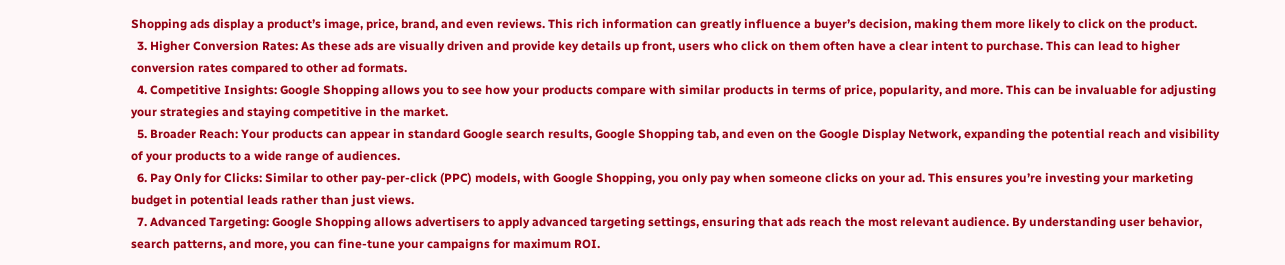Shopping ads display a product’s image, price, brand, and even reviews. This rich information can greatly influence a buyer’s decision, making them more likely to click on the product.
  3. Higher Conversion Rates: As these ads are visually driven and provide key details up front, users who click on them often have a clear intent to purchase. This can lead to higher conversion rates compared to other ad formats.
  4. Competitive Insights: Google Shopping allows you to see how your products compare with similar products in terms of price, popularity, and more. This can be invaluable for adjusting your strategies and staying competitive in the market.
  5. Broader Reach: Your products can appear in standard Google search results, Google Shopping tab, and even on the Google Display Network, expanding the potential reach and visibility of your products to a wide range of audiences.
  6. Pay Only for Clicks: Similar to other pay-per-click (PPC) models, with Google Shopping, you only pay when someone clicks on your ad. This ensures you’re investing your marketing budget in potential leads rather than just views.
  7. Advanced Targeting: Google Shopping allows advertisers to apply advanced targeting settings, ensuring that ads reach the most relevant audience. By understanding user behavior, search patterns, and more, you can fine-tune your campaigns for maximum ROI.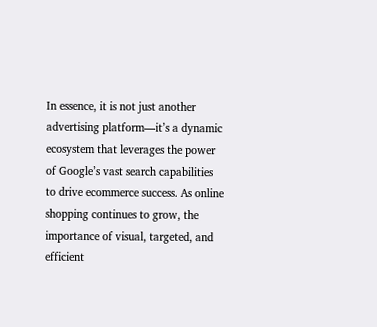In essence, it is not just another advertising platform—it’s a dynamic ecosystem that leverages the power of Google’s vast search capabilities to drive ecommerce success. As online shopping continues to grow, the importance of visual, targeted, and efficient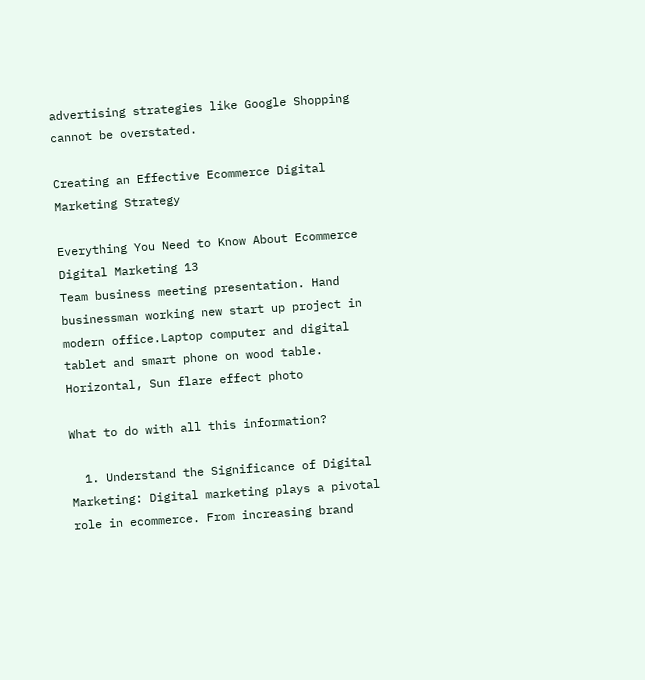advertising strategies like Google Shopping cannot be overstated.

Creating an Effective Ecommerce Digital Marketing Strategy

Everything You Need to Know About Ecommerce Digital Marketing 13
Team business meeting presentation. Hand businessman working new start up project in modern office.Laptop computer and digital tablet and smart phone on wood table. Horizontal, Sun flare effect photo

What to do with all this information?

  1. Understand the Significance of Digital Marketing: Digital marketing plays a pivotal role in ecommerce. From increasing brand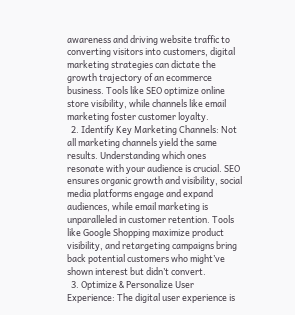awareness and driving website traffic to converting visitors into customers, digital marketing strategies can dictate the growth trajectory of an ecommerce business. Tools like SEO optimize online store visibility, while channels like email marketing foster customer loyalty.
  2. Identify Key Marketing Channels: Not all marketing channels yield the same results. Understanding which ones resonate with your audience is crucial. SEO ensures organic growth and visibility, social media platforms engage and expand audiences, while email marketing is unparalleled in customer retention. Tools like Google Shopping maximize product visibility, and retargeting campaigns bring back potential customers who might’ve shown interest but didn’t convert.
  3. Optimize & Personalize User Experience: The digital user experience is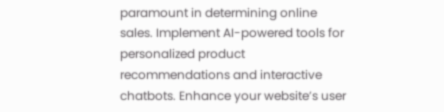paramount in determining online sales. Implement AI-powered tools for personalized product recommendations and interactive chatbots. Enhance your website’s user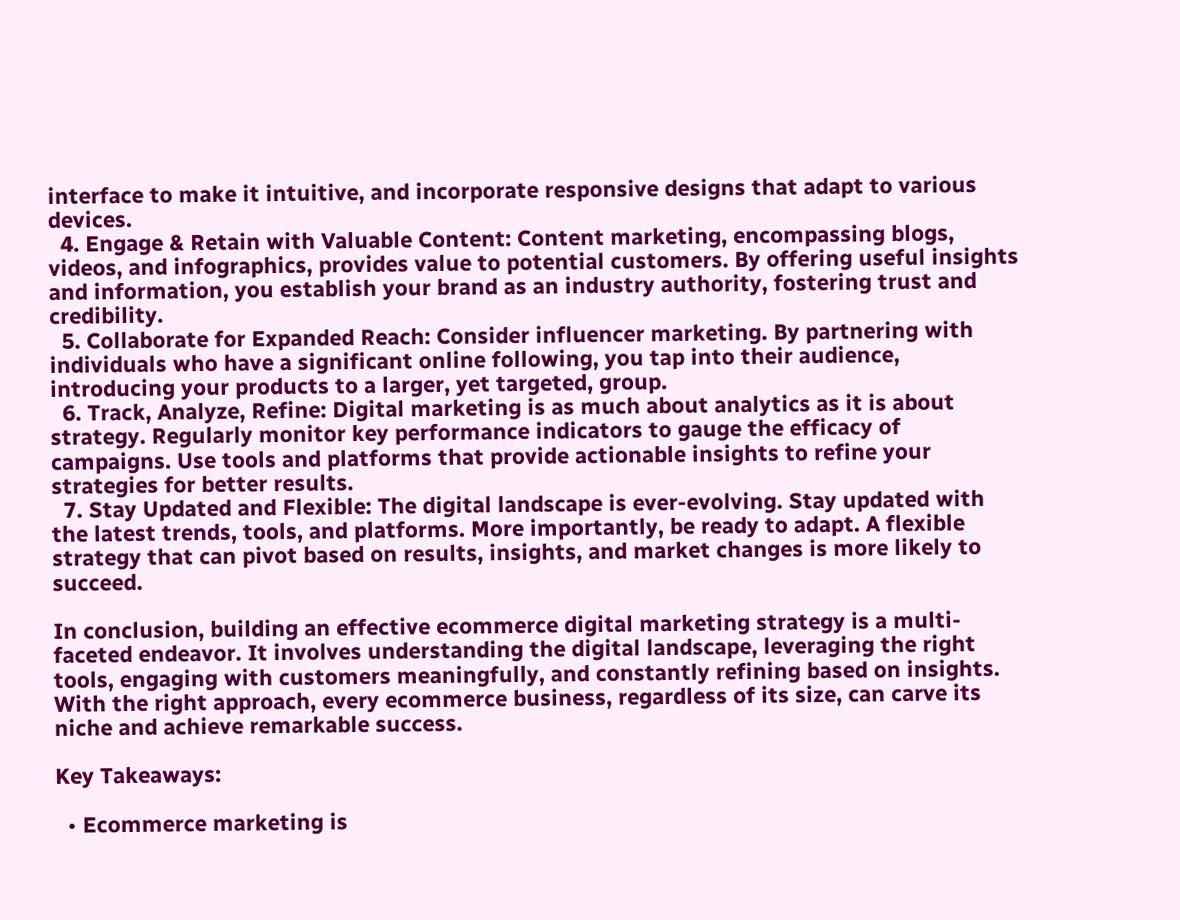interface to make it intuitive, and incorporate responsive designs that adapt to various devices.
  4. Engage & Retain with Valuable Content: Content marketing, encompassing blogs, videos, and infographics, provides value to potential customers. By offering useful insights and information, you establish your brand as an industry authority, fostering trust and credibility.
  5. Collaborate for Expanded Reach: Consider influencer marketing. By partnering with individuals who have a significant online following, you tap into their audience, introducing your products to a larger, yet targeted, group.
  6. Track, Analyze, Refine: Digital marketing is as much about analytics as it is about strategy. Regularly monitor key performance indicators to gauge the efficacy of campaigns. Use tools and platforms that provide actionable insights to refine your strategies for better results.
  7. Stay Updated and Flexible: The digital landscape is ever-evolving. Stay updated with the latest trends, tools, and platforms. More importantly, be ready to adapt. A flexible strategy that can pivot based on results, insights, and market changes is more likely to succeed.

In conclusion, building an effective ecommerce digital marketing strategy is a multi-faceted endeavor. It involves understanding the digital landscape, leveraging the right tools, engaging with customers meaningfully, and constantly refining based on insights. With the right approach, every ecommerce business, regardless of its size, can carve its niche and achieve remarkable success.

Key Takeaways:

  • Ecommerce marketing is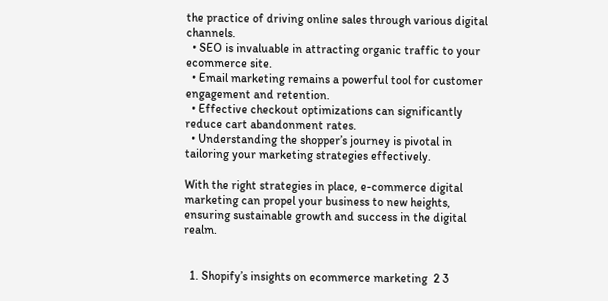the practice of driving online sales through various digital channels.
  • SEO is invaluable in attracting organic traffic to your ecommerce site.
  • Email marketing remains a powerful tool for customer engagement and retention.
  • Effective checkout optimizations can significantly reduce cart abandonment rates.
  • Understanding the shopper’s journey is pivotal in tailoring your marketing strategies effectively.

With the right strategies in place, e-commerce digital marketing can propel your business to new heights, ensuring sustainable growth and success in the digital realm.


  1. Shopify’s insights on ecommerce marketing  2 3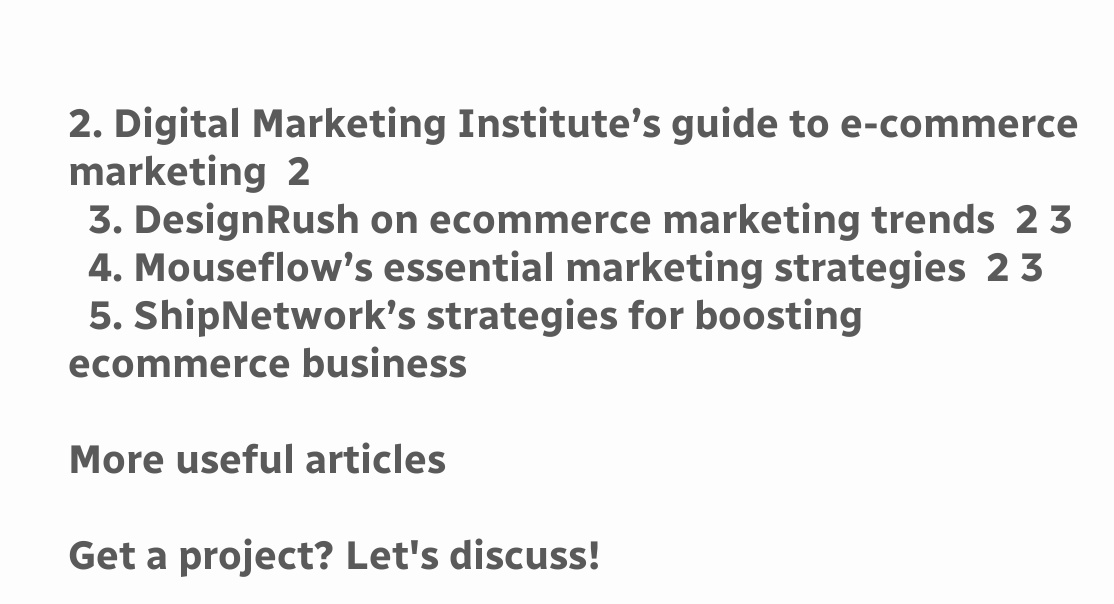2. Digital Marketing Institute’s guide to e-commerce marketing  2
  3. DesignRush on ecommerce marketing trends  2 3
  4. Mouseflow’s essential marketing strategies  2 3
  5. ShipNetwork’s strategies for boosting ecommerce business

More useful articles

Get a project? Let's discuss!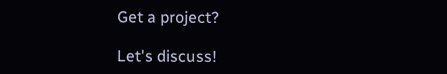Get a project?

Let's discuss!